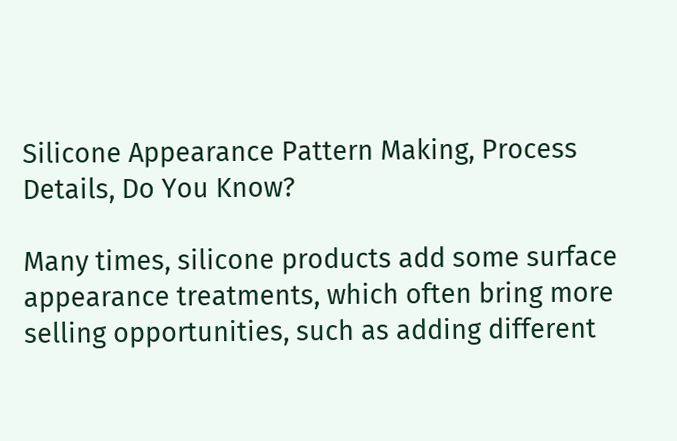Silicone Appearance Pattern Making, Process Details, Do You Know?

Many times, silicone products add some surface appearance treatments, which often bring more selling opportunities, such as adding different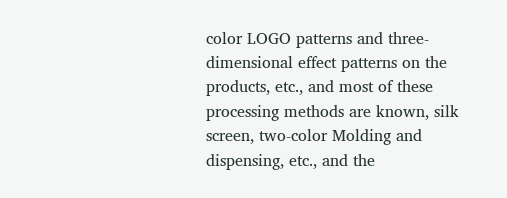color LOGO patterns and three-dimensional effect patterns on the products, etc., and most of these processing methods are known, silk screen, two-color Molding and dispensing, etc., and the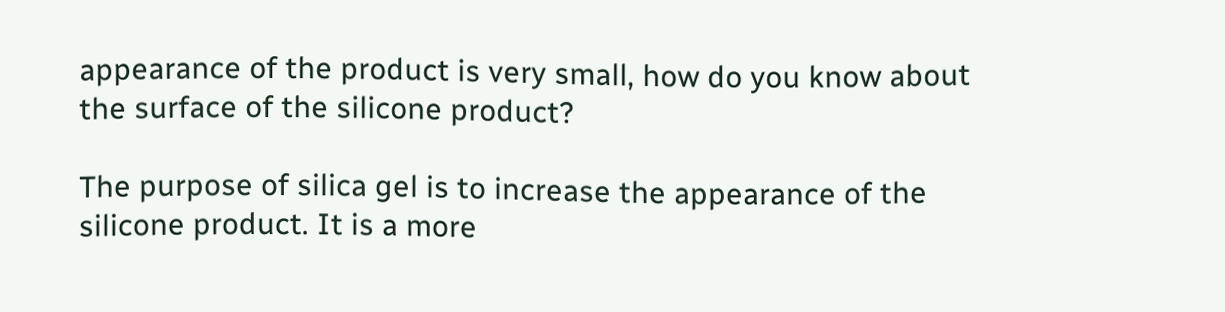appearance of the product is very small, how do you know about the surface of the silicone product?

The purpose of silica gel is to increase the appearance of the silicone product. It is a more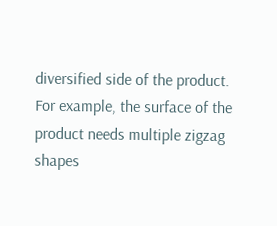diversified side of the product. For example, the surface of the product needs multiple zigzag shapes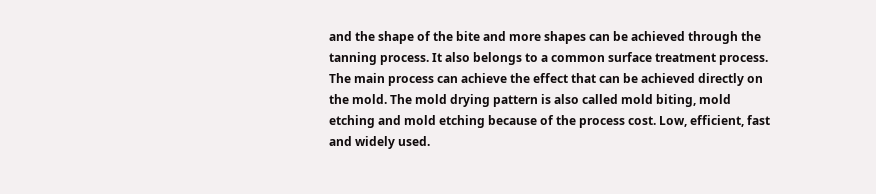and the shape of the bite and more shapes can be achieved through the tanning process. It also belongs to a common surface treatment process. The main process can achieve the effect that can be achieved directly on the mold. The mold drying pattern is also called mold biting, mold etching and mold etching because of the process cost. Low, efficient, fast and widely used.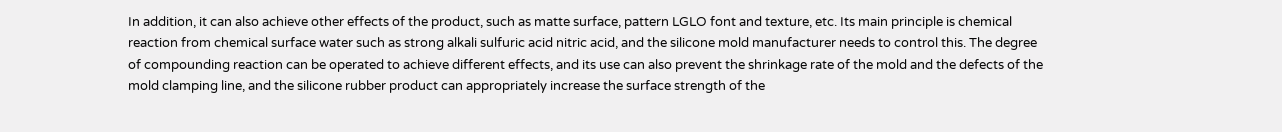In addition, it can also achieve other effects of the product, such as matte surface, pattern LGLO font and texture, etc. Its main principle is chemical reaction from chemical surface water such as strong alkali sulfuric acid nitric acid, and the silicone mold manufacturer needs to control this. The degree of compounding reaction can be operated to achieve different effects, and its use can also prevent the shrinkage rate of the mold and the defects of the mold clamping line, and the silicone rubber product can appropriately increase the surface strength of the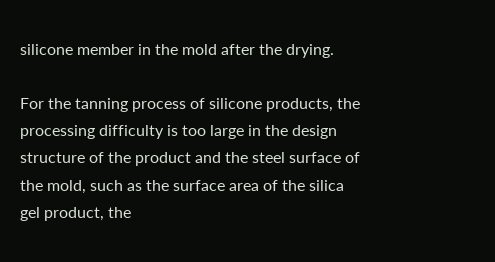silicone member in the mold after the drying.

For the tanning process of silicone products, the processing difficulty is too large in the design structure of the product and the steel surface of the mold, such as the surface area of the silica gel product, the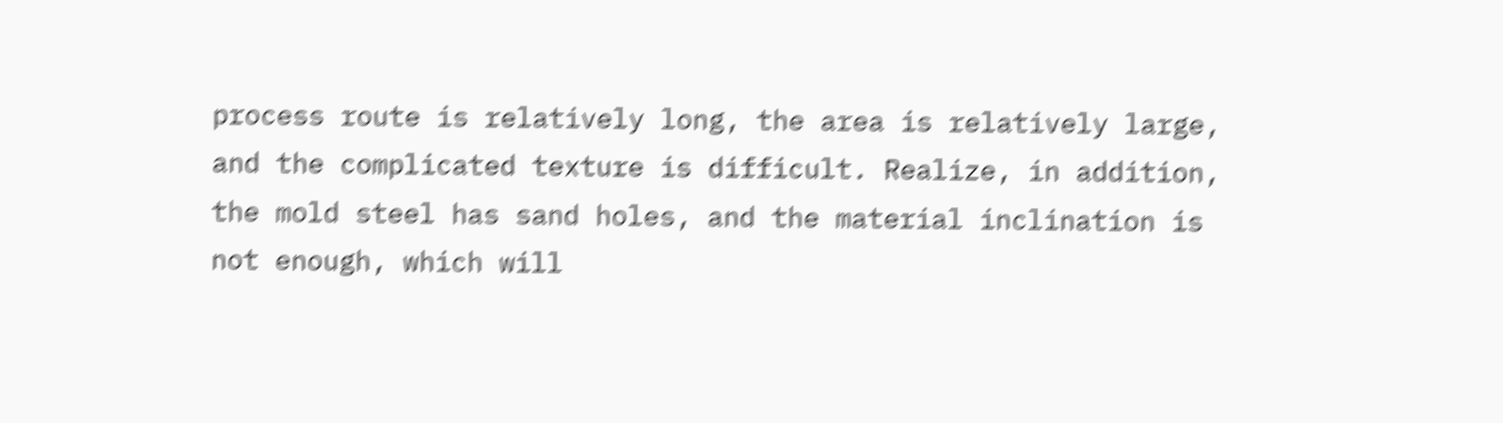process route is relatively long, the area is relatively large, and the complicated texture is difficult. Realize, in addition, the mold steel has sand holes, and the material inclination is not enough, which will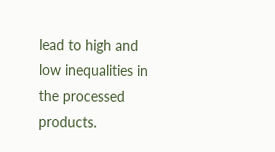lead to high and low inequalities in the processed products.